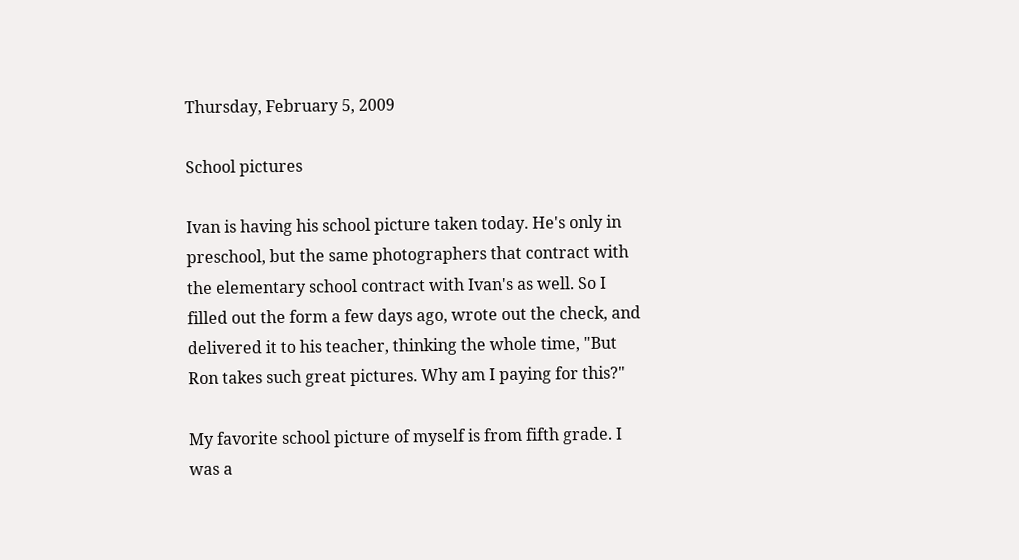Thursday, February 5, 2009

School pictures

Ivan is having his school picture taken today. He's only in preschool, but the same photographers that contract with the elementary school contract with Ivan's as well. So I filled out the form a few days ago, wrote out the check, and delivered it to his teacher, thinking the whole time, "But Ron takes such great pictures. Why am I paying for this?"

My favorite school picture of myself is from fifth grade. I was a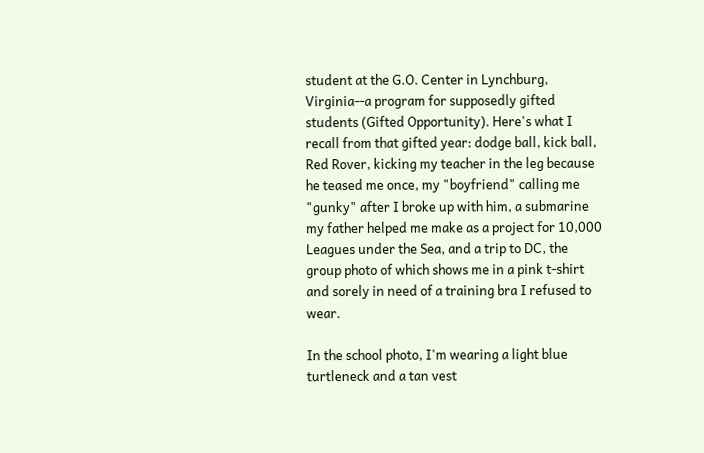student at the G.O. Center in Lynchburg, Virginia--a program for supposedly gifted students (Gifted Opportunity). Here's what I recall from that gifted year: dodge ball, kick ball, Red Rover, kicking my teacher in the leg because he teased me once, my "boyfriend" calling me "gunky" after I broke up with him, a submarine my father helped me make as a project for 10,000 Leagues under the Sea, and a trip to DC, the group photo of which shows me in a pink t-shirt and sorely in need of a training bra I refused to wear.

In the school photo, I'm wearing a light blue turtleneck and a tan vest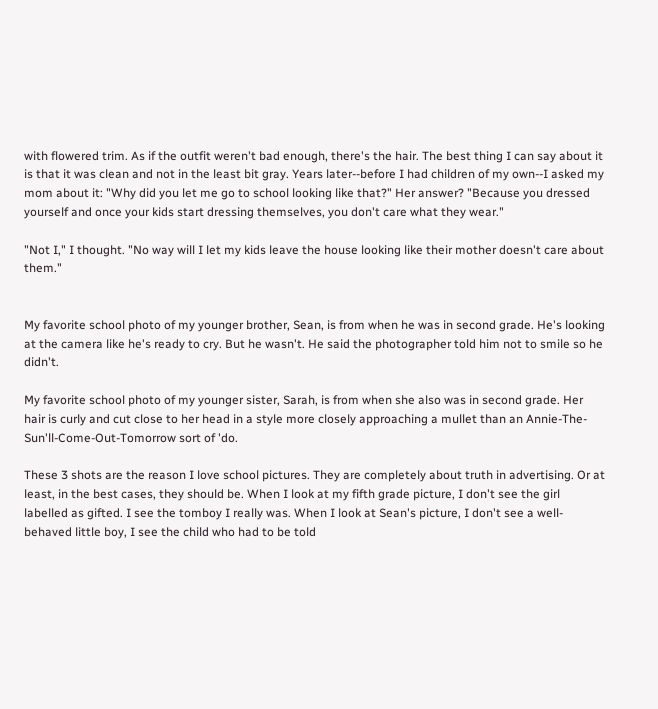with flowered trim. As if the outfit weren't bad enough, there's the hair. The best thing I can say about it is that it was clean and not in the least bit gray. Years later--before I had children of my own--I asked my mom about it: "Why did you let me go to school looking like that?" Her answer? "Because you dressed yourself and once your kids start dressing themselves, you don't care what they wear."

"Not I," I thought. "No way will I let my kids leave the house looking like their mother doesn't care about them."


My favorite school photo of my younger brother, Sean, is from when he was in second grade. He's looking at the camera like he's ready to cry. But he wasn't. He said the photographer told him not to smile so he didn't.

My favorite school photo of my younger sister, Sarah, is from when she also was in second grade. Her hair is curly and cut close to her head in a style more closely approaching a mullet than an Annie-The-Sun'll-Come-Out-Tomorrow sort of 'do.

These 3 shots are the reason I love school pictures. They are completely about truth in advertising. Or at least, in the best cases, they should be. When I look at my fifth grade picture, I don't see the girl labelled as gifted. I see the tomboy I really was. When I look at Sean's picture, I don't see a well-behaved little boy, I see the child who had to be told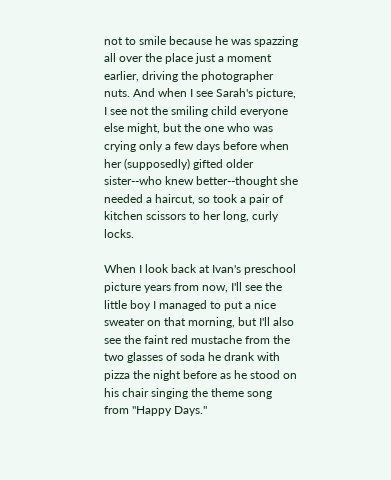not to smile because he was spazzing all over the place just a moment earlier, driving the photographer nuts. And when I see Sarah's picture, I see not the smiling child everyone else might, but the one who was crying only a few days before when her (supposedly) gifted older sister--who knew better--thought she needed a haircut, so took a pair of kitchen scissors to her long, curly locks.

When I look back at Ivan's preschool picture years from now, I'll see the little boy I managed to put a nice sweater on that morning, but I'll also see the faint red mustache from the two glasses of soda he drank with pizza the night before as he stood on his chair singing the theme song from "Happy Days."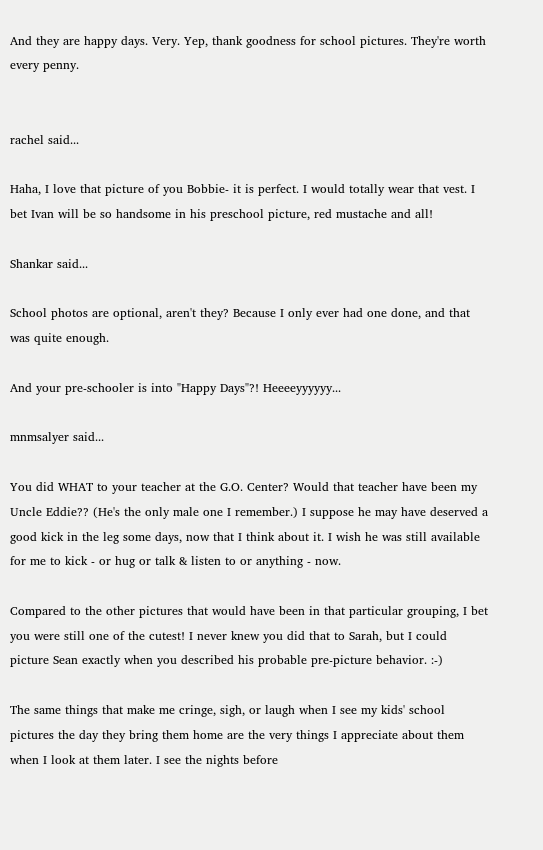And they are happy days. Very. Yep, thank goodness for school pictures. They're worth every penny.


rachel said...

Haha, I love that picture of you Bobbie- it is perfect. I would totally wear that vest. I bet Ivan will be so handsome in his preschool picture, red mustache and all!

Shankar said...

School photos are optional, aren't they? Because I only ever had one done, and that was quite enough.

And your pre-schooler is into "Happy Days"?! Heeeeyyyyyy...

mnmsalyer said...

You did WHAT to your teacher at the G.O. Center? Would that teacher have been my Uncle Eddie?? (He's the only male one I remember.) I suppose he may have deserved a good kick in the leg some days, now that I think about it. I wish he was still available for me to kick - or hug or talk & listen to or anything - now.

Compared to the other pictures that would have been in that particular grouping, I bet you were still one of the cutest! I never knew you did that to Sarah, but I could picture Sean exactly when you described his probable pre-picture behavior. :-)

The same things that make me cringe, sigh, or laugh when I see my kids' school pictures the day they bring them home are the very things I appreciate about them when I look at them later. I see the nights before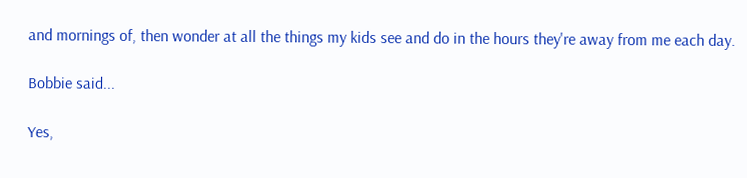and mornings of, then wonder at all the things my kids see and do in the hours they're away from me each day.

Bobbie said...

Yes,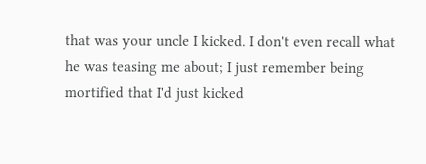that was your uncle I kicked. I don't even recall what he was teasing me about; I just remember being mortified that I'd just kicked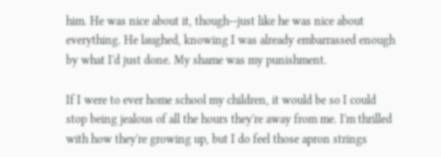him. He was nice about it, though--just like he was nice about everything. He laughed, knowing I was already embarrassed enough by what I'd just done. My shame was my punishment.

If I were to ever home school my children, it would be so I could stop being jealous of all the hours they're away from me. I'm thrilled with how they're growing up, but I do feel those apron strings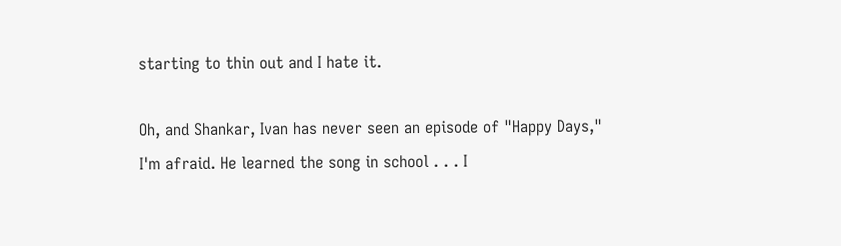starting to thin out and I hate it.

Oh, and Shankar, Ivan has never seen an episode of "Happy Days," I'm afraid. He learned the song in school . . . I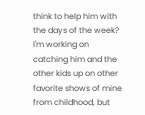think to help him with the days of the week? I'm working on catching him and the other kids up on other favorite shows of mine from childhood, but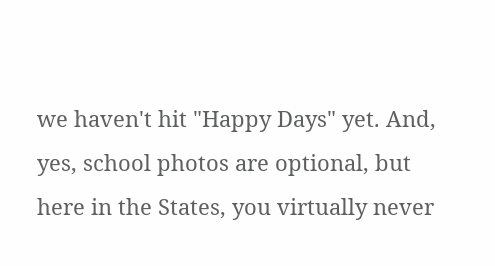we haven't hit "Happy Days" yet. And, yes, school photos are optional, but here in the States, you virtually never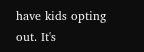have kids opting out. It's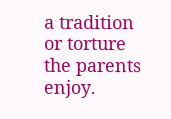a tradition or torture the parents enjoy.